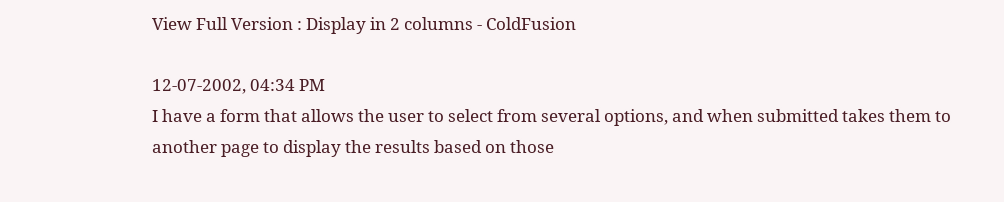View Full Version : Display in 2 columns - ColdFusion

12-07-2002, 04:34 PM
I have a form that allows the user to select from several options, and when submitted takes them to another page to display the results based on those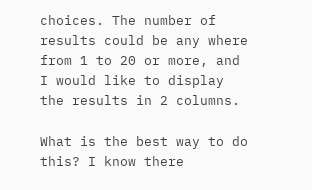choices. The number of results could be any where from 1 to 20 or more, and I would like to display the results in 2 columns.

What is the best way to do this? I know there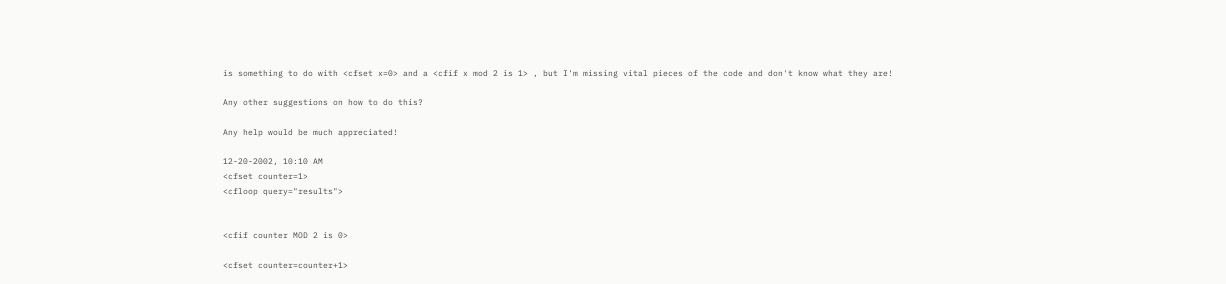is something to do with <cfset x=0> and a <cfif x mod 2 is 1> , but I'm missing vital pieces of the code and don't know what they are!

Any other suggestions on how to do this?

Any help would be much appreciated!

12-20-2002, 10:10 AM
<cfset counter=1>
<cfloop query="results">


<cfif counter MOD 2 is 0>

<cfset counter=counter+1>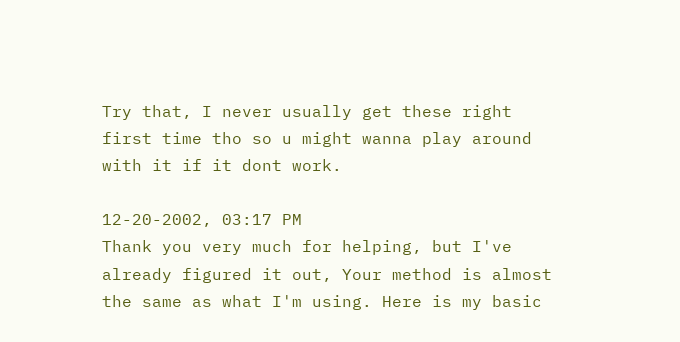Try that, I never usually get these right first time tho so u might wanna play around with it if it dont work.

12-20-2002, 03:17 PM
Thank you very much for helping, but I've already figured it out, Your method is almost the same as what I'm using. Here is my basic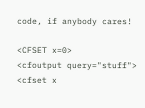code, if anybody cares!

<CFSET x=0>
<cfoutput query="stuff">
<cfset x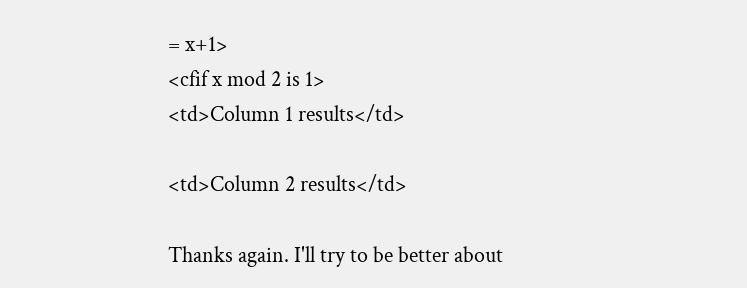= x+1>
<cfif x mod 2 is 1>
<td>Column 1 results</td>

<td>Column 2 results</td>

Thanks again. I'll try to be better about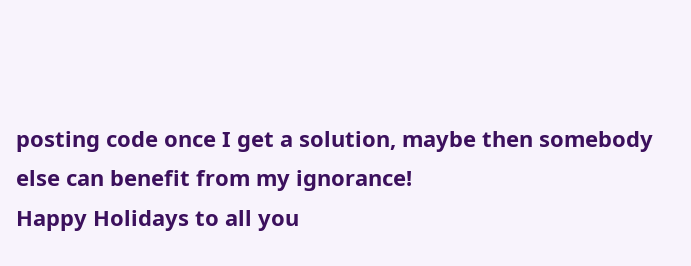posting code once I get a solution, maybe then somebody else can benefit from my ignorance!
Happy Holidays to all you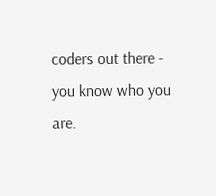coders out there - you know who you are.